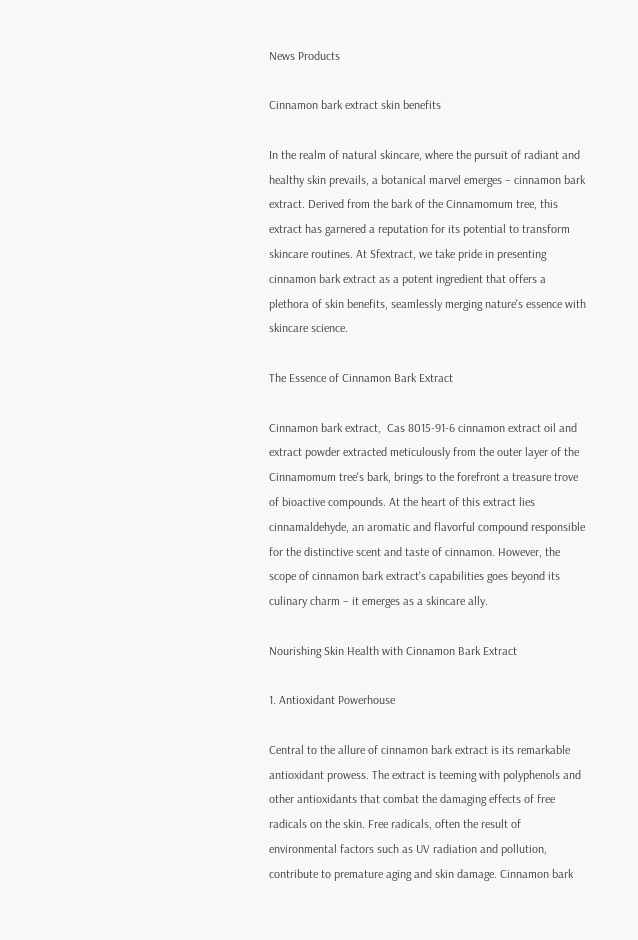News Products

Cinnamon bark extract skin benefits

In the realm of natural skincare, where the pursuit of radiant and healthy skin prevails, a botanical marvel emerges – cinnamon bark extract. Derived from the bark of the Cinnamomum tree, this extract has garnered a reputation for its potential to transform skincare routines. At Sfextract, we take pride in presenting cinnamon bark extract as a potent ingredient that offers a plethora of skin benefits, seamlessly merging nature's essence with skincare science.

The Essence of Cinnamon Bark Extract

Cinnamon bark extract,  Cas 8015-91-6 cinnamon extract oil and extract powder extracted meticulously from the outer layer of the Cinnamomum tree's bark, brings to the forefront a treasure trove of bioactive compounds. At the heart of this extract lies cinnamaldehyde, an aromatic and flavorful compound responsible for the distinctive scent and taste of cinnamon. However, the scope of cinnamon bark extract's capabilities goes beyond its culinary charm – it emerges as a skincare ally.

Nourishing Skin Health with Cinnamon Bark Extract

1. Antioxidant Powerhouse

Central to the allure of cinnamon bark extract is its remarkable antioxidant prowess. The extract is teeming with polyphenols and other antioxidants that combat the damaging effects of free radicals on the skin. Free radicals, often the result of environmental factors such as UV radiation and pollution, contribute to premature aging and skin damage. Cinnamon bark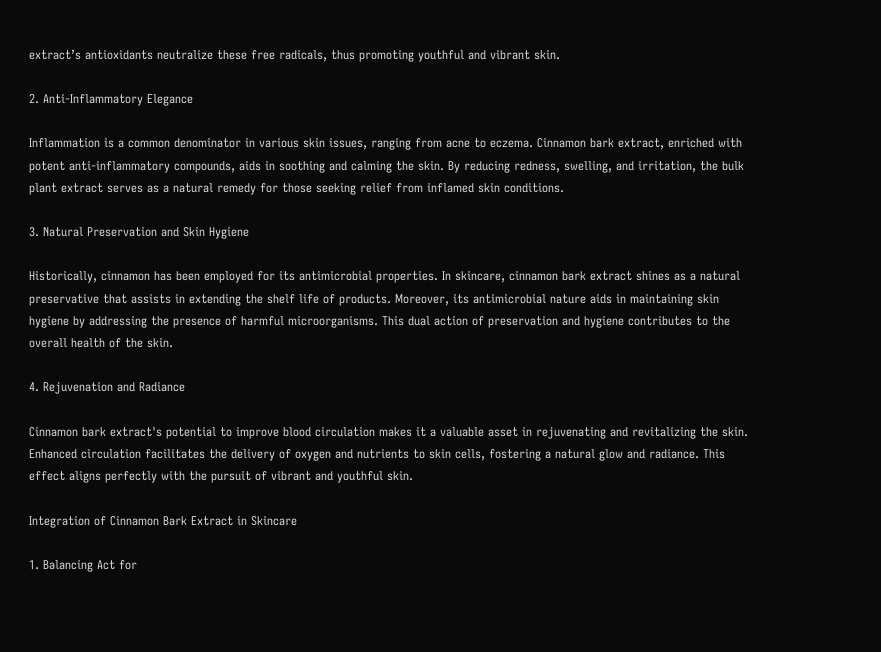extract’s antioxidants neutralize these free radicals, thus promoting youthful and vibrant skin.

2. Anti-Inflammatory Elegance

Inflammation is a common denominator in various skin issues, ranging from acne to eczema. Cinnamon bark extract, enriched with potent anti-inflammatory compounds, aids in soothing and calming the skin. By reducing redness, swelling, and irritation, the bulk plant extract serves as a natural remedy for those seeking relief from inflamed skin conditions.

3. Natural Preservation and Skin Hygiene

Historically, cinnamon has been employed for its antimicrobial properties. In skincare, cinnamon bark extract shines as a natural preservative that assists in extending the shelf life of products. Moreover, its antimicrobial nature aids in maintaining skin hygiene by addressing the presence of harmful microorganisms. This dual action of preservation and hygiene contributes to the overall health of the skin.

4. Rejuvenation and Radiance

Cinnamon bark extract's potential to improve blood circulation makes it a valuable asset in rejuvenating and revitalizing the skin. Enhanced circulation facilitates the delivery of oxygen and nutrients to skin cells, fostering a natural glow and radiance. This effect aligns perfectly with the pursuit of vibrant and youthful skin.

Integration of Cinnamon Bark Extract in Skincare

1. Balancing Act for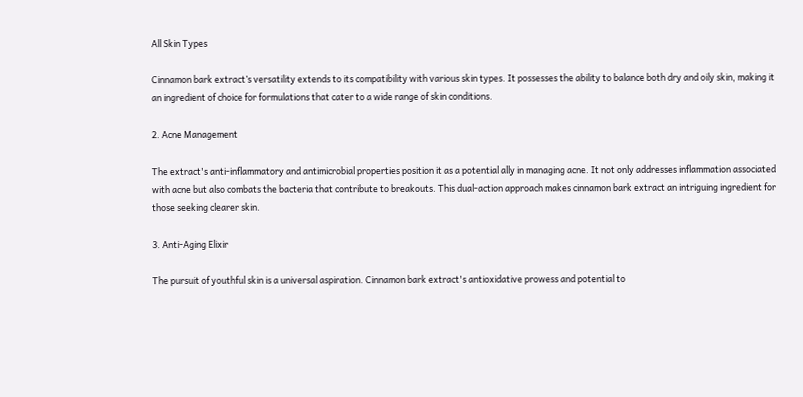All Skin Types

Cinnamon bark extract’s versatility extends to its compatibility with various skin types. It possesses the ability to balance both dry and oily skin, making it an ingredient of choice for formulations that cater to a wide range of skin conditions.

2. Acne Management

The extract's anti-inflammatory and antimicrobial properties position it as a potential ally in managing acne. It not only addresses inflammation associated with acne but also combats the bacteria that contribute to breakouts. This dual-action approach makes cinnamon bark extract an intriguing ingredient for those seeking clearer skin.

3. Anti-Aging Elixir

The pursuit of youthful skin is a universal aspiration. Cinnamon bark extract's antioxidative prowess and potential to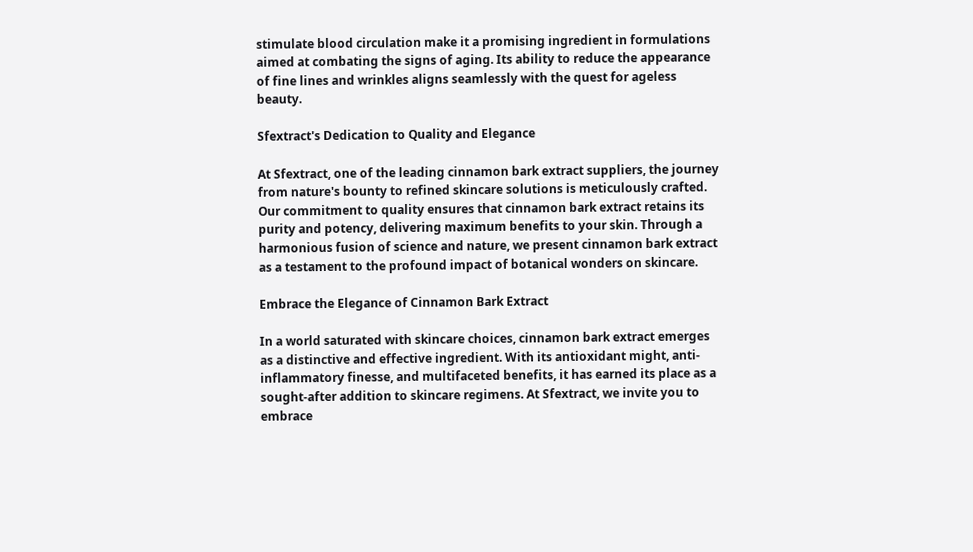stimulate blood circulation make it a promising ingredient in formulations aimed at combating the signs of aging. Its ability to reduce the appearance of fine lines and wrinkles aligns seamlessly with the quest for ageless beauty.

Sfextract's Dedication to Quality and Elegance

At Sfextract, one of the leading cinnamon bark extract suppliers, the journey from nature's bounty to refined skincare solutions is meticulously crafted. Our commitment to quality ensures that cinnamon bark extract retains its purity and potency, delivering maximum benefits to your skin. Through a harmonious fusion of science and nature, we present cinnamon bark extract as a testament to the profound impact of botanical wonders on skincare.

Embrace the Elegance of Cinnamon Bark Extract

In a world saturated with skincare choices, cinnamon bark extract emerges as a distinctive and effective ingredient. With its antioxidant might, anti-inflammatory finesse, and multifaceted benefits, it has earned its place as a sought-after addition to skincare regimens. At Sfextract, we invite you to embrace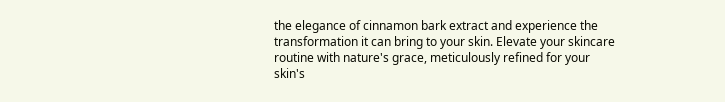the elegance of cinnamon bark extract and experience the transformation it can bring to your skin. Elevate your skincare routine with nature's grace, meticulously refined for your skin's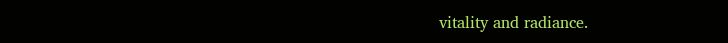vitality and radiance.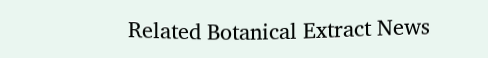Related Botanical Extract News